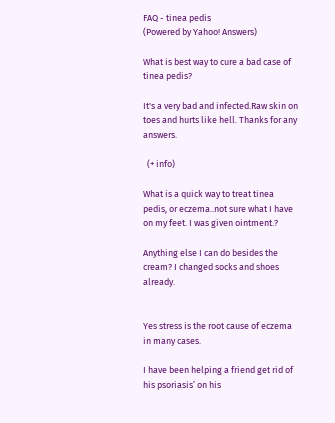FAQ - tinea pedis
(Powered by Yahoo! Answers)

What is best way to cure a bad case of tinea pedis?

It's a very bad and infected.Raw skin on toes and hurts like hell. Thanks for any answers.

  (+ info)

What is a quick way to treat tinea pedis, or eczema..not sure what I have on my feet. I was given ointment.?

Anything else I can do besides the cream? I changed socks and shoes already.


Yes stress is the root cause of eczema in many cases.

I have been helping a friend get rid of his psoriasis’ on his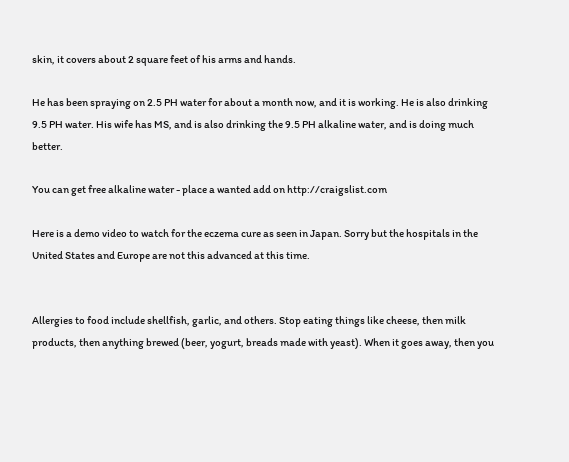skin, it covers about 2 square feet of his arms and hands.

He has been spraying on 2.5 PH water for about a month now, and it is working. He is also drinking 9.5 PH water. His wife has MS, and is also drinking the 9.5 PH alkaline water, and is doing much better.

You can get free alkaline water - place a wanted add on http://craigslist.com

Here is a demo video to watch for the eczema cure as seen in Japan. Sorry but the hospitals in the United States and Europe are not this advanced at this time.


Allergies to food include shellfish, garlic, and others. Stop eating things like cheese, then milk products, then anything brewed (beer, yogurt, breads made with yeast). When it goes away, then you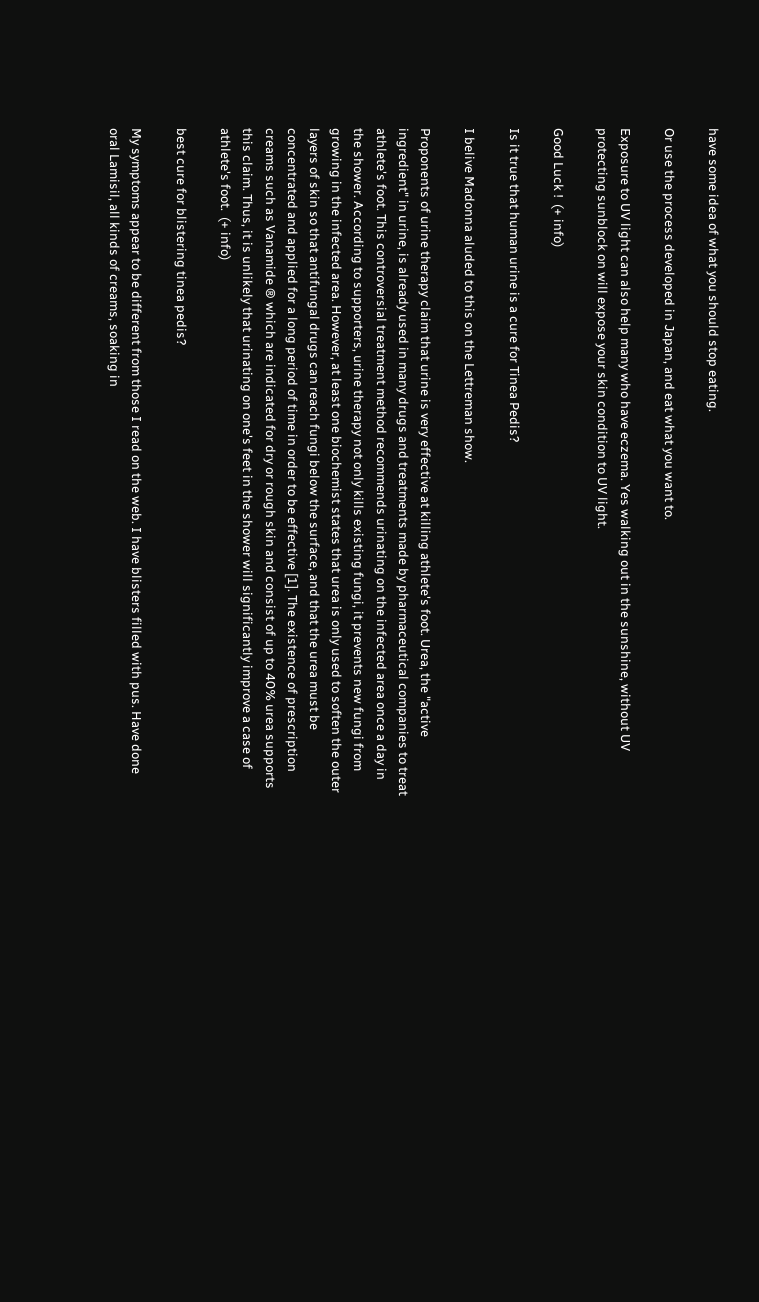have some idea of what you should stop eating.

Or use the process developed in Japan, and eat what you want to.

Exposure to UV light can also help many who have eczema. Yes walking out in the sunshine, without UV protecting sunblock on will expose your skin condition to UV light.

Good Luck !  (+ info)

Is it true that human urine is a cure for Tinea Pedis?

I belive Madonna aluded to this on the Lettreman show.

Proponents of urine therapy claim that urine is very effective at killing athlete's foot. Urea, the "active ingredient" in urine, is already used in many drugs and treatments made by pharmaceutical companies to treat athlete's foot. This controversial treatment method recommends urinating on the infected area once a day in the shower. According to supporters, urine therapy not only kills existing fungi, it prevents new fungi from growing in the infected area. However, at least one biochemist states that urea is only used to soften the outer layers of skin so that antifungal drugs can reach fungi below the surface, and that the urea must be concentrated and applied for a long period of time in order to be effective [1]. The existence of prescription creams such as Vanamide ® which are indicated for dry or rough skin and consist of up to 40% urea supports this claim. Thus, it is unlikely that urinating on one's feet in the shower will significantly improve a case of athlete's foot.  (+ info)

best cure for blistering tinea pedis?

My symptoms appear to be different from those I read on the web. I have blisters filled with pus. Have done oral Lamisil, all kinds of creams, soaking in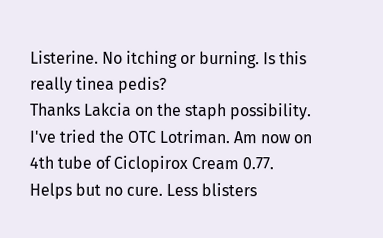Listerine. No itching or burning. Is this really tinea pedis?
Thanks Lakcia on the staph possibility. I've tried the OTC Lotriman. Am now on 4th tube of Ciclopirox Cream 0.77. Helps but no cure. Less blisters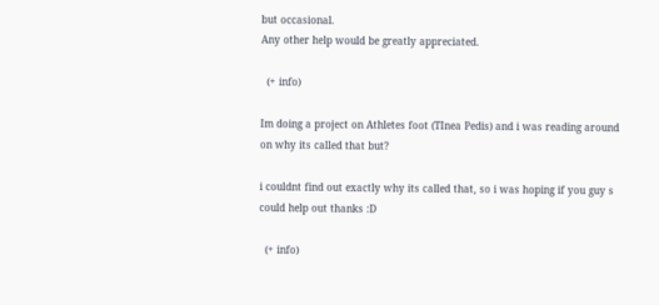but occasional.
Any other help would be greatly appreciated.

  (+ info)

Im doing a project on Athletes foot (TInea Pedis) and i was reading around on why its called that but?

i couldnt find out exactly why its called that, so i was hoping if you guy s could help out thanks :D

  (+ info)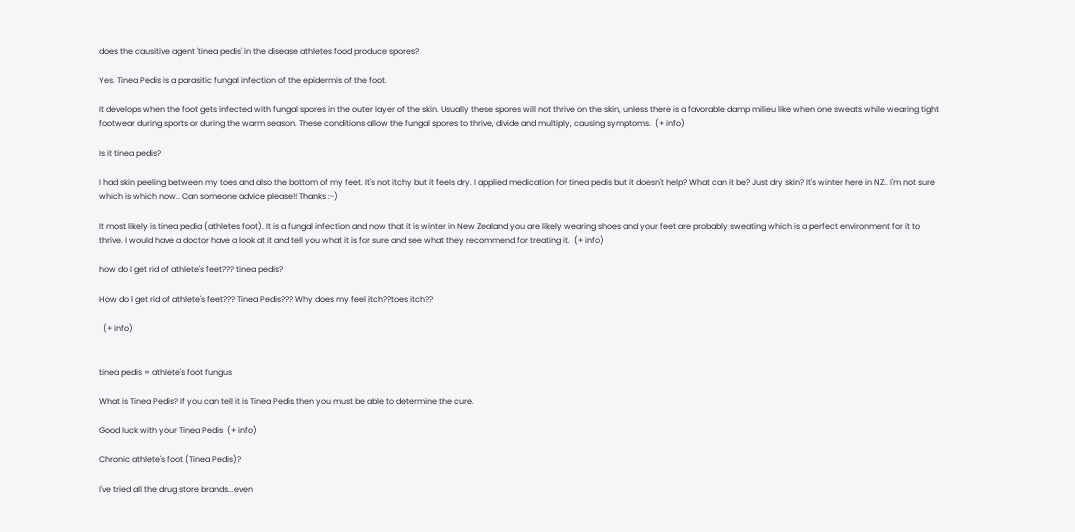does the causitive agent 'tinea pedis' in the disease athletes food produce spores?

Yes. Tinea Pedis is a parasitic fungal infection of the epidermis of the foot.

It develops when the foot gets infected with fungal spores in the outer layer of the skin. Usually these spores will not thrive on the skin, unless there is a favorable damp milieu like when one sweats while wearing tight footwear during sports or during the warm season. These conditions allow the fungal spores to thrive, divide and multiply, causing symptoms.  (+ info)

Is it tinea pedis?

I had skin peeling between my toes and also the bottom of my feet. It's not itchy but it feels dry. I applied medication for tinea pedis but it doesn't help? What can it be? Just dry skin? It's winter here in NZ.. I'm not sure which is which now.. Can someone advice please!! Thanks :-)

It most likely is tinea pedia (athletes foot). It is a fungal infection and now that it is winter in New Zealand you are likely wearing shoes and your feet are probably sweating which is a perfect environment for it to thrive. I would have a doctor have a look at it and tell you what it is for sure and see what they recommend for treating it.  (+ info)

how do l get rid of athlete's feet??? tinea pedis?

How do l get rid of athlete's feet??? Tinea Pedis??? Why does my feel itch??toes itch??

  (+ info)


tinea pedis = athlete's foot fungus

What is Tinea Pedis? If you can tell it is Tinea Pedis then you must be able to determine the cure.

Good luck with your Tinea Pedis  (+ info)

Chronic athlete's foot (Tinea Pedis)?

I've tried all the drug store brands...even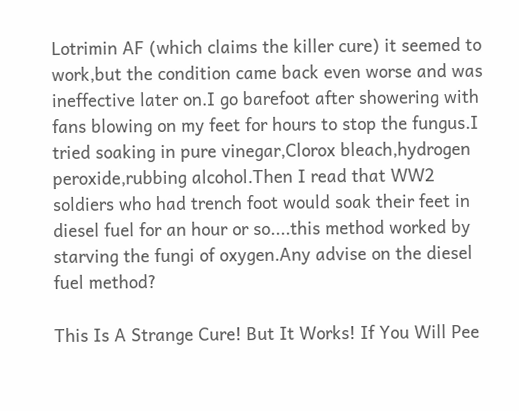Lotrimin AF (which claims the killer cure) it seemed to work,but the condition came back even worse and was ineffective later on.I go barefoot after showering with fans blowing on my feet for hours to stop the fungus.I tried soaking in pure vinegar,Clorox bleach,hydrogen peroxide,rubbing alcohol.Then I read that WW2 soldiers who had trench foot would soak their feet in diesel fuel for an hour or so....this method worked by starving the fungi of oxygen.Any advise on the diesel fuel method?

This Is A Strange Cure! But It Works! If You Will Pee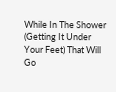While In The Shower (Getting It Under Your Feet) That Will Go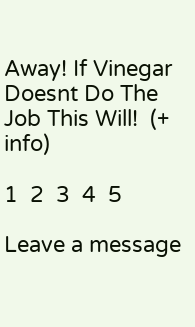Away! If Vinegar Doesnt Do The Job This Will!  (+ info)

1  2  3  4  5

Leave a message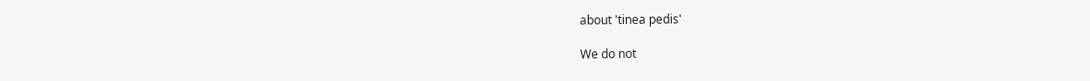about 'tinea pedis'

We do not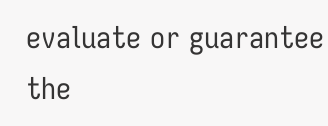evaluate or guarantee the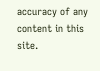accuracy of any content in this site.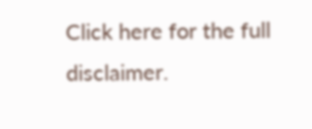Click here for the full disclaimer.